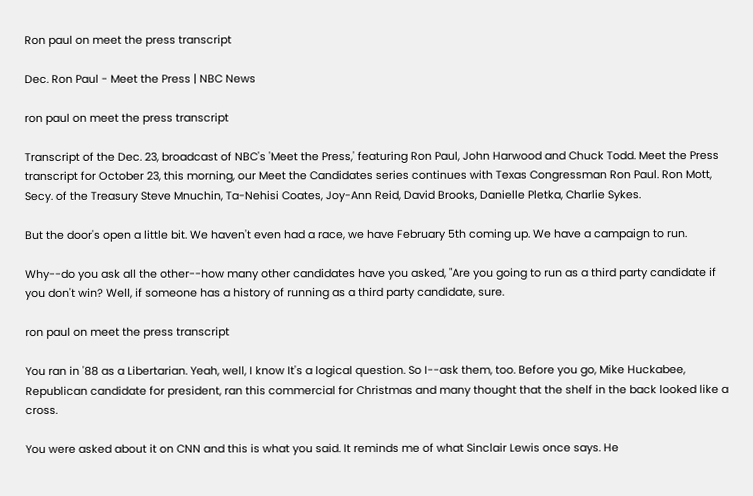Ron paul on meet the press transcript

Dec. Ron Paul - Meet the Press | NBC News

ron paul on meet the press transcript

Transcript of the Dec. 23, broadcast of NBC's 'Meet the Press,' featuring Ron Paul, John Harwood and Chuck Todd. Meet the Press transcript for October 23, this morning, our Meet the Candidates series continues with Texas Congressman Ron Paul. Ron Mott, Secy. of the Treasury Steve Mnuchin, Ta-Nehisi Coates, Joy-Ann Reid, David Brooks, Danielle Pletka, Charlie Sykes.

But the door's open a little bit. We haven't even had a race, we have February 5th coming up. We have a campaign to run.

Why--do you ask all the other--how many other candidates have you asked, "Are you going to run as a third party candidate if you don't win? Well, if someone has a history of running as a third party candidate, sure.

ron paul on meet the press transcript

You ran in '88 as a Libertarian. Yeah, well, I know It's a logical question. So I--ask them, too. Before you go, Mike Huckabee, Republican candidate for president, ran this commercial for Christmas and many thought that the shelf in the back looked like a cross.

You were asked about it on CNN and this is what you said. It reminds me of what Sinclair Lewis once says. He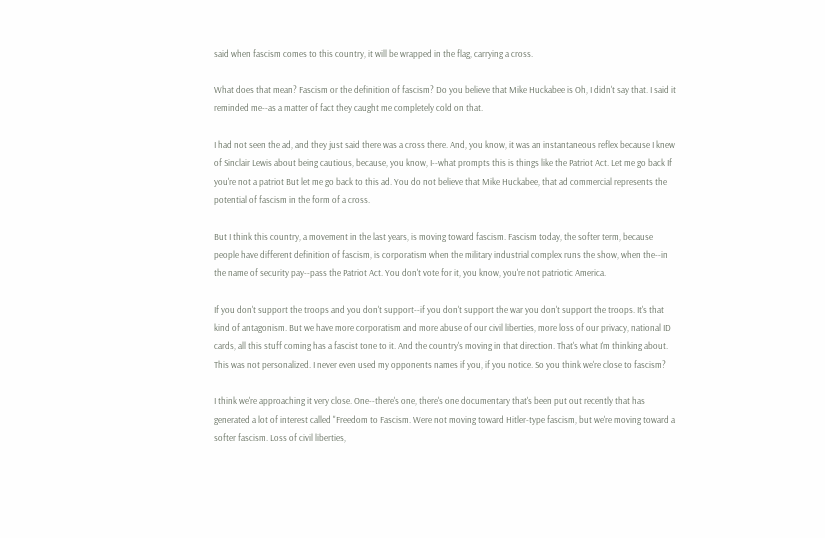said when fascism comes to this country, it will be wrapped in the flag, carrying a cross.

What does that mean? Fascism or the definition of fascism? Do you believe that Mike Huckabee is Oh, I didn't say that. I said it reminded me--as a matter of fact they caught me completely cold on that.

I had not seen the ad, and they just said there was a cross there. And, you know, it was an instantaneous reflex because I knew of Sinclair Lewis about being cautious, because, you know, I--what prompts this is things like the Patriot Act. Let me go back If you're not a patriot But let me go back to this ad. You do not believe that Mike Huckabee, that ad commercial represents the potential of fascism in the form of a cross.

But I think this country, a movement in the last years, is moving toward fascism. Fascism today, the softer term, because people have different definition of fascism, is corporatism when the military industrial complex runs the show, when the--in the name of security pay--pass the Patriot Act. You don't vote for it, you know, you're not patriotic America.

If you don't support the troops and you don't support--if you don't support the war you don't support the troops. It's that kind of antagonism. But we have more corporatism and more abuse of our civil liberties, more loss of our privacy, national ID cards, all this stuff coming has a fascist tone to it. And the country's moving in that direction. That's what I'm thinking about. This was not personalized. I never even used my opponents names if you, if you notice. So you think we're close to fascism?

I think we're approaching it very close. One--there's one, there's one documentary that's been put out recently that has generated a lot of interest called "Freedom to Fascism. Were not moving toward Hitler-type fascism, but we're moving toward a softer fascism. Loss of civil liberties,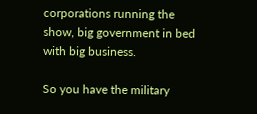corporations running the show, big government in bed with big business.

So you have the military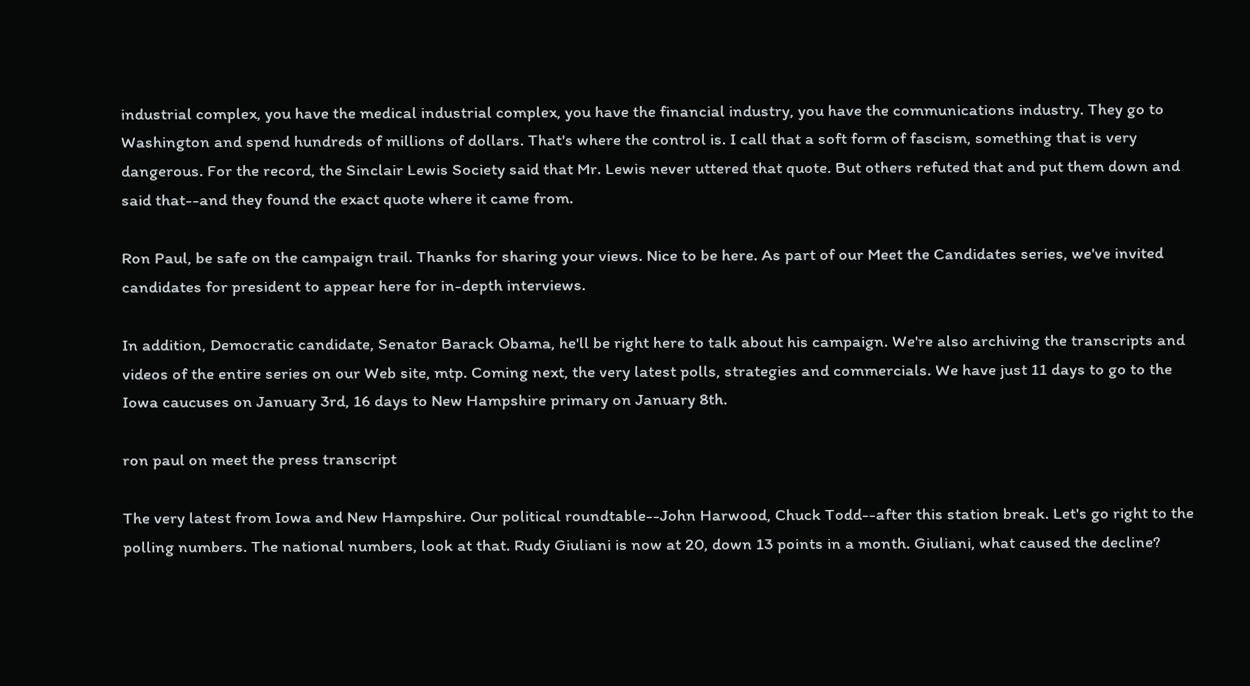industrial complex, you have the medical industrial complex, you have the financial industry, you have the communications industry. They go to Washington and spend hundreds of millions of dollars. That's where the control is. I call that a soft form of fascism, something that is very dangerous. For the record, the Sinclair Lewis Society said that Mr. Lewis never uttered that quote. But others refuted that and put them down and said that--and they found the exact quote where it came from.

Ron Paul, be safe on the campaign trail. Thanks for sharing your views. Nice to be here. As part of our Meet the Candidates series, we've invited candidates for president to appear here for in-depth interviews.

In addition, Democratic candidate, Senator Barack Obama, he'll be right here to talk about his campaign. We're also archiving the transcripts and videos of the entire series on our Web site, mtp. Coming next, the very latest polls, strategies and commercials. We have just 11 days to go to the Iowa caucuses on January 3rd, 16 days to New Hampshire primary on January 8th.

ron paul on meet the press transcript

The very latest from Iowa and New Hampshire. Our political roundtable--John Harwood, Chuck Todd--after this station break. Let's go right to the polling numbers. The national numbers, look at that. Rudy Giuliani is now at 20, down 13 points in a month. Giuliani, what caused the decline?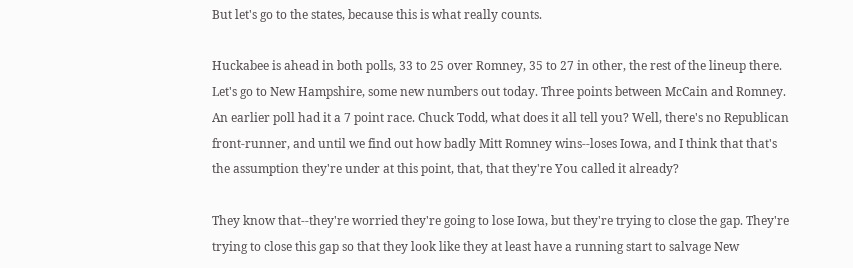But let's go to the states, because this is what really counts.

Huckabee is ahead in both polls, 33 to 25 over Romney, 35 to 27 in other, the rest of the lineup there. Let's go to New Hampshire, some new numbers out today. Three points between McCain and Romney. An earlier poll had it a 7 point race. Chuck Todd, what does it all tell you? Well, there's no Republican front-runner, and until we find out how badly Mitt Romney wins--loses Iowa, and I think that that's the assumption they're under at this point, that, that they're You called it already?

They know that--they're worried they're going to lose Iowa, but they're trying to close the gap. They're trying to close this gap so that they look like they at least have a running start to salvage New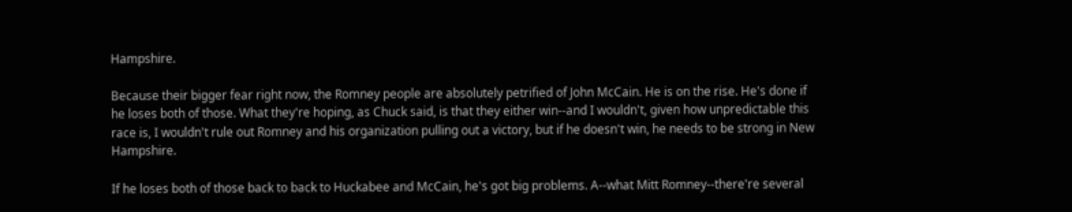Hampshire.

Because their bigger fear right now, the Romney people are absolutely petrified of John McCain. He is on the rise. He's done if he loses both of those. What they're hoping, as Chuck said, is that they either win--and I wouldn't, given how unpredictable this race is, I wouldn't rule out Romney and his organization pulling out a victory, but if he doesn't win, he needs to be strong in New Hampshire.

If he loses both of those back to back to Huckabee and McCain, he's got big problems. A--what Mitt Romney--there're several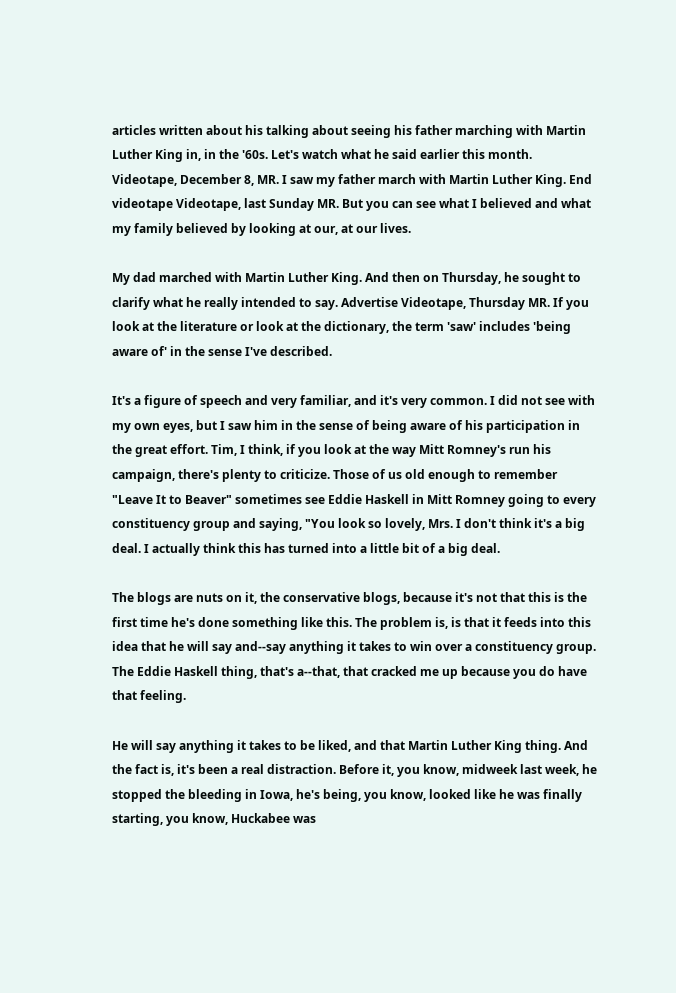articles written about his talking about seeing his father marching with Martin Luther King in, in the '60s. Let's watch what he said earlier this month. Videotape, December 8, MR. I saw my father march with Martin Luther King. End videotape Videotape, last Sunday MR. But you can see what I believed and what my family believed by looking at our, at our lives.

My dad marched with Martin Luther King. And then on Thursday, he sought to clarify what he really intended to say. Advertise Videotape, Thursday MR. If you look at the literature or look at the dictionary, the term 'saw' includes 'being aware of' in the sense I've described.

It's a figure of speech and very familiar, and it's very common. I did not see with my own eyes, but I saw him in the sense of being aware of his participation in the great effort. Tim, I think, if you look at the way Mitt Romney's run his campaign, there's plenty to criticize. Those of us old enough to remember "Leave It to Beaver" sometimes see Eddie Haskell in Mitt Romney going to every constituency group and saying, "You look so lovely, Mrs. I don't think it's a big deal. I actually think this has turned into a little bit of a big deal.

The blogs are nuts on it, the conservative blogs, because it's not that this is the first time he's done something like this. The problem is, is that it feeds into this idea that he will say and--say anything it takes to win over a constituency group. The Eddie Haskell thing, that's a--that, that cracked me up because you do have that feeling.

He will say anything it takes to be liked, and that Martin Luther King thing. And the fact is, it's been a real distraction. Before it, you know, midweek last week, he stopped the bleeding in Iowa, he's being, you know, looked like he was finally starting, you know, Huckabee was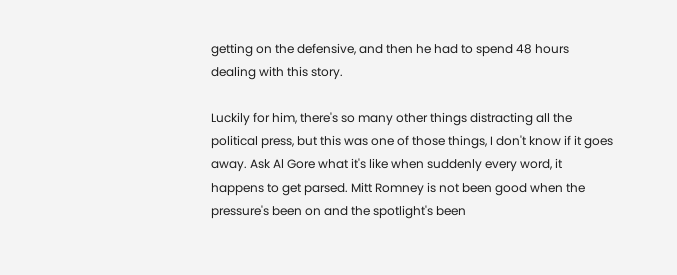getting on the defensive, and then he had to spend 48 hours dealing with this story.

Luckily for him, there's so many other things distracting all the political press, but this was one of those things, I don't know if it goes away. Ask Al Gore what it's like when suddenly every word, it happens to get parsed. Mitt Romney is not been good when the pressure's been on and the spotlight's been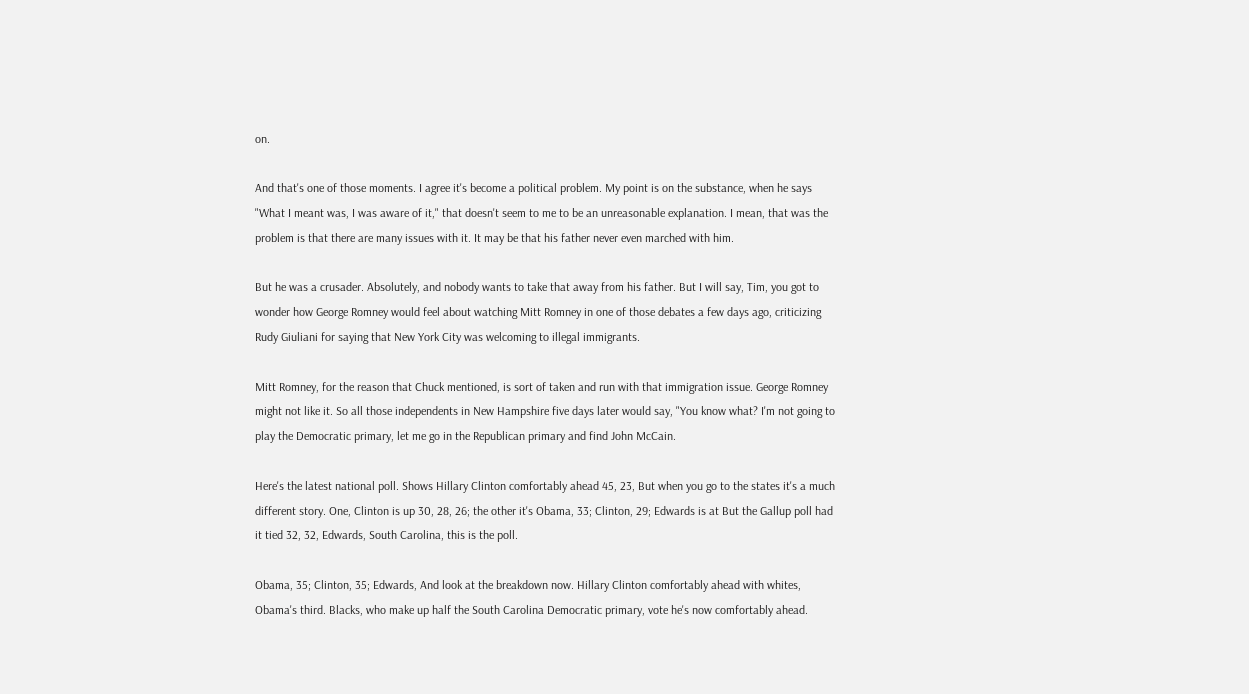on.

And that's one of those moments. I agree it's become a political problem. My point is on the substance, when he says "What I meant was, I was aware of it," that doesn't seem to me to be an unreasonable explanation. I mean, that was the problem is that there are many issues with it. It may be that his father never even marched with him.

But he was a crusader. Absolutely, and nobody wants to take that away from his father. But I will say, Tim, you got to wonder how George Romney would feel about watching Mitt Romney in one of those debates a few days ago, criticizing Rudy Giuliani for saying that New York City was welcoming to illegal immigrants.

Mitt Romney, for the reason that Chuck mentioned, is sort of taken and run with that immigration issue. George Romney might not like it. So all those independents in New Hampshire five days later would say, "You know what? I'm not going to play the Democratic primary, let me go in the Republican primary and find John McCain.

Here's the latest national poll. Shows Hillary Clinton comfortably ahead 45, 23, But when you go to the states it's a much different story. One, Clinton is up 30, 28, 26; the other it's Obama, 33; Clinton, 29; Edwards is at But the Gallup poll had it tied 32, 32, Edwards, South Carolina, this is the poll.

Obama, 35; Clinton, 35; Edwards, And look at the breakdown now. Hillary Clinton comfortably ahead with whites, Obama's third. Blacks, who make up half the South Carolina Democratic primary, vote he's now comfortably ahead.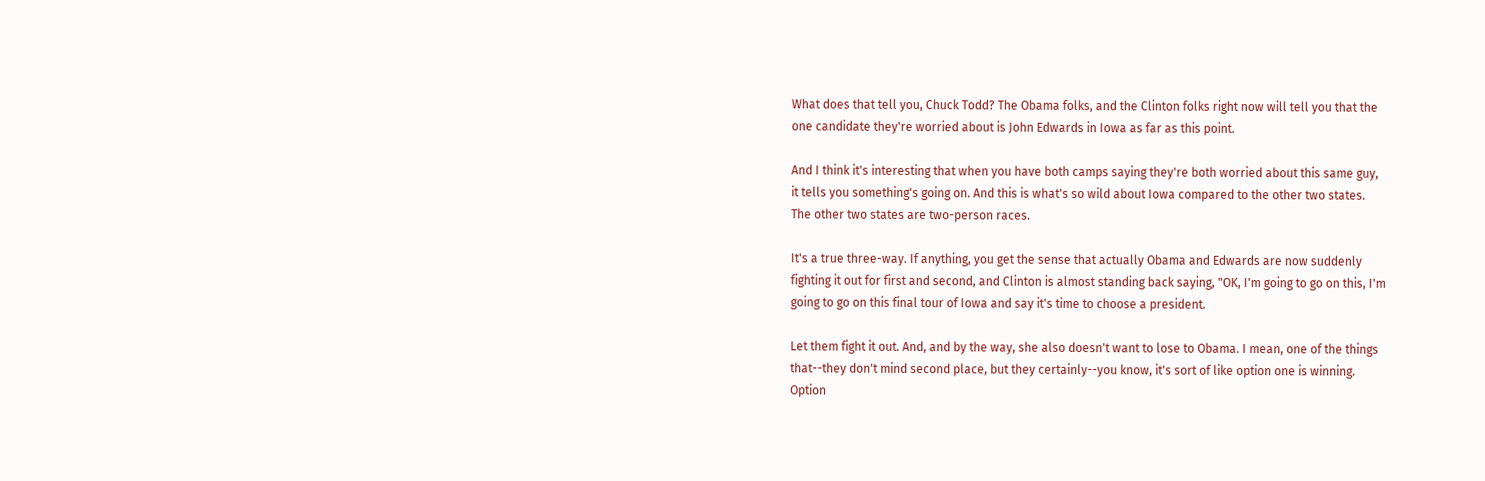What does that tell you, Chuck Todd? The Obama folks, and the Clinton folks right now will tell you that the one candidate they're worried about is John Edwards in Iowa as far as this point.

And I think it's interesting that when you have both camps saying they're both worried about this same guy, it tells you something's going on. And this is what's so wild about Iowa compared to the other two states. The other two states are two-person races.

It's a true three-way. If anything, you get the sense that actually Obama and Edwards are now suddenly fighting it out for first and second, and Clinton is almost standing back saying, "OK, I'm going to go on this, I'm going to go on this final tour of Iowa and say it's time to choose a president.

Let them fight it out. And, and by the way, she also doesn't want to lose to Obama. I mean, one of the things that--they don't mind second place, but they certainly--you know, it's sort of like option one is winning. Option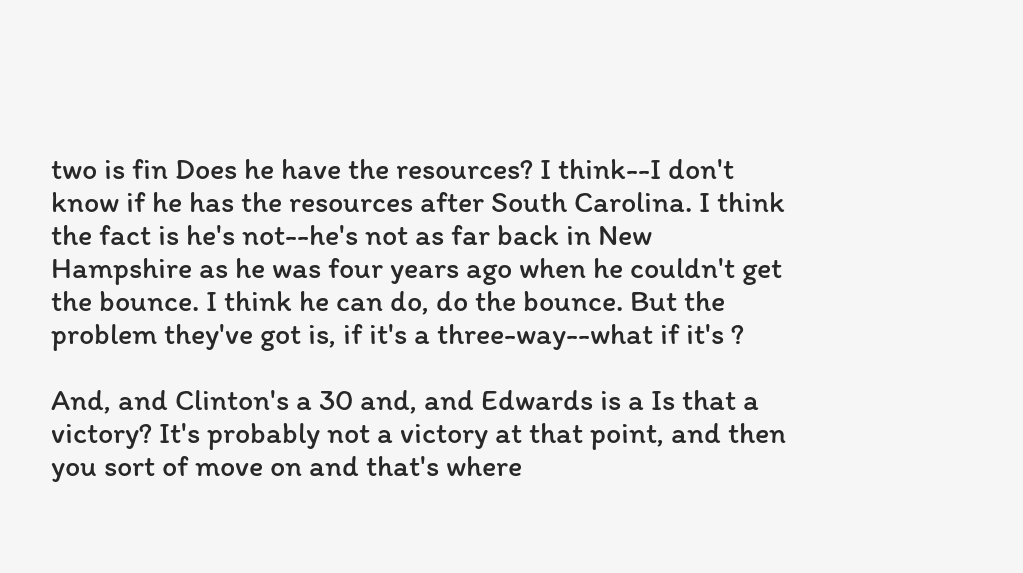two is fin Does he have the resources? I think--I don't know if he has the resources after South Carolina. I think the fact is he's not--he's not as far back in New Hampshire as he was four years ago when he couldn't get the bounce. I think he can do, do the bounce. But the problem they've got is, if it's a three-way--what if it's ?

And, and Clinton's a 30 and, and Edwards is a Is that a victory? It's probably not a victory at that point, and then you sort of move on and that's where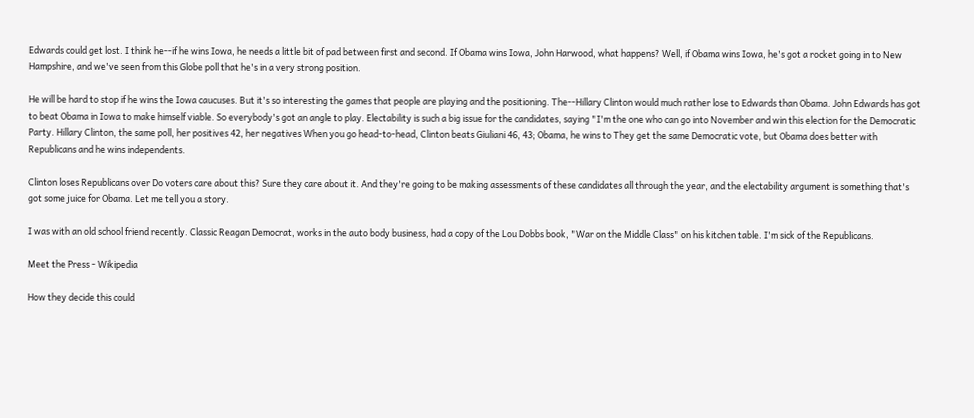Edwards could get lost. I think he--if he wins Iowa, he needs a little bit of pad between first and second. If Obama wins Iowa, John Harwood, what happens? Well, if Obama wins Iowa, he's got a rocket going in to New Hampshire, and we've seen from this Globe poll that he's in a very strong position.

He will be hard to stop if he wins the Iowa caucuses. But it's so interesting the games that people are playing and the positioning. The--Hillary Clinton would much rather lose to Edwards than Obama. John Edwards has got to beat Obama in Iowa to make himself viable. So everybody's got an angle to play. Electability is such a big issue for the candidates, saying "I'm the one who can go into November and win this election for the Democratic Party. Hillary Clinton, the same poll, her positives 42, her negatives When you go head-to-head, Clinton beats Giuliani 46, 43; Obama, he wins to They get the same Democratic vote, but Obama does better with Republicans and he wins independents.

Clinton loses Republicans over Do voters care about this? Sure they care about it. And they're going to be making assessments of these candidates all through the year, and the electability argument is something that's got some juice for Obama. Let me tell you a story.

I was with an old school friend recently. Classic Reagan Democrat, works in the auto body business, had a copy of the Lou Dobbs book, "War on the Middle Class" on his kitchen table. I'm sick of the Republicans.

Meet the Press - Wikipedia

How they decide this could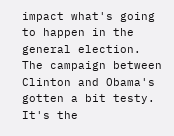impact what's going to happen in the general election. The campaign between Clinton and Obama's gotten a bit testy. It's the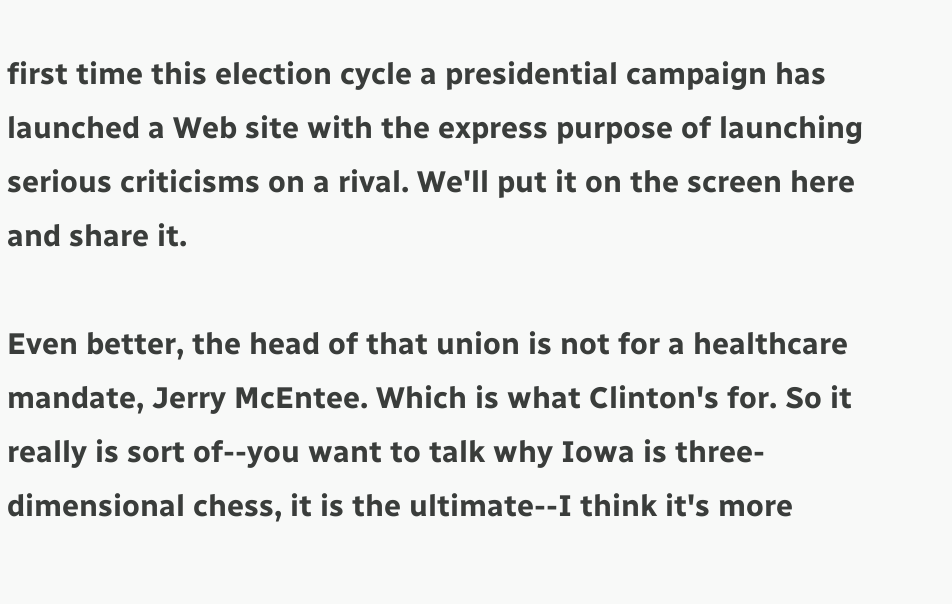first time this election cycle a presidential campaign has launched a Web site with the express purpose of launching serious criticisms on a rival. We'll put it on the screen here and share it.

Even better, the head of that union is not for a healthcare mandate, Jerry McEntee. Which is what Clinton's for. So it really is sort of--you want to talk why Iowa is three-dimensional chess, it is the ultimate--I think it's more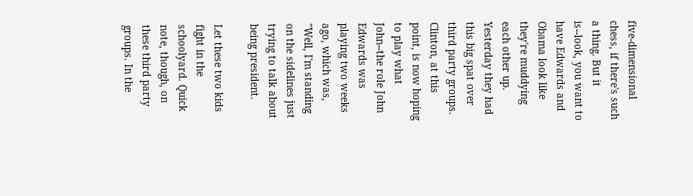five-dimensional chess, if there's such a thing. But it is--look, you want to have Edwards and Obama look like they're muddying each other up. Yesterday they had this big spat over third party groups. Clinton, at this point, is now hoping to play what John--the role John Edwards was playing two weeks ago, which was, "Well, I'm standing on the sidelines just trying to talk about being president.

Let these two kids fight in the schoolyard. Quick note, though, on these third party groups. In the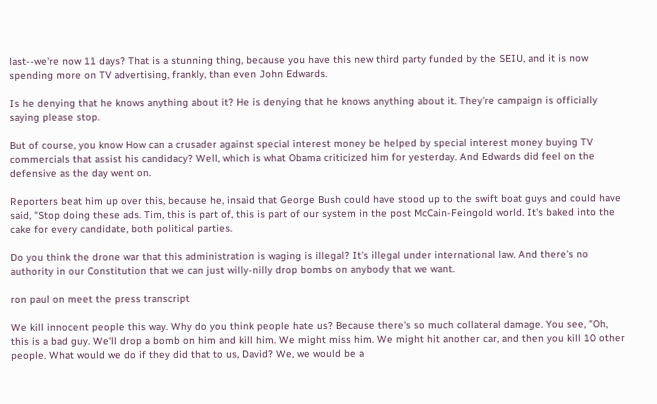last--we're now 11 days? That is a stunning thing, because you have this new third party funded by the SEIU, and it is now spending more on TV advertising, frankly, than even John Edwards.

Is he denying that he knows anything about it? He is denying that he knows anything about it. They're campaign is officially saying please stop.

But of course, you know How can a crusader against special interest money be helped by special interest money buying TV commercials that assist his candidacy? Well, which is what Obama criticized him for yesterday. And Edwards did feel on the defensive as the day went on.

Reporters beat him up over this, because he, insaid that George Bush could have stood up to the swift boat guys and could have said, "Stop doing these ads. Tim, this is part of, this is part of our system in the post McCain-Feingold world. It's baked into the cake for every candidate, both political parties.

Do you think the drone war that this administration is waging is illegal? It's illegal under international law. And there's no authority in our Constitution that we can just willy-nilly drop bombs on anybody that we want.

ron paul on meet the press transcript

We kill innocent people this way. Why do you think people hate us? Because there's so much collateral damage. You see, "Oh, this is a bad guy. We'll drop a bomb on him and kill him. We might miss him. We might hit another car, and then you kill 10 other people. What would we do if they did that to us, David? We, we would be a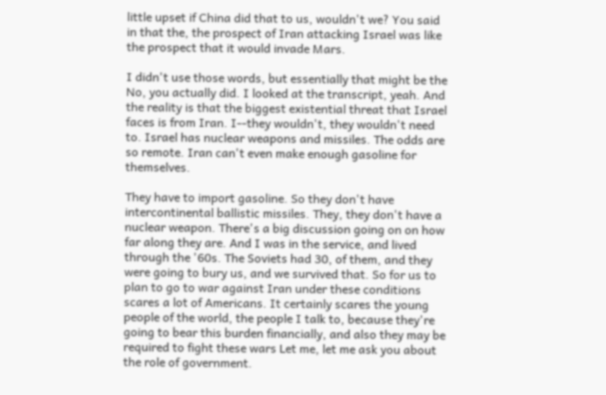little upset if China did that to us, wouldn't we? You said in that the, the prospect of Iran attacking Israel was like the prospect that it would invade Mars.

I didn't use those words, but essentially that might be the No, you actually did. I looked at the transcript, yeah. And the reality is that the biggest existential threat that Israel faces is from Iran. I--they wouldn't, they wouldn't need to. Israel has nuclear weapons and missiles. The odds are so remote. Iran can't even make enough gasoline for themselves.

They have to import gasoline. So they don't have intercontinental ballistic missiles. They, they don't have a nuclear weapon. There's a big discussion going on on how far along they are. And I was in the service, and lived through the '60s. The Soviets had 30, of them, and they were going to bury us, and we survived that. So for us to plan to go to war against Iran under these conditions scares a lot of Americans. It certainly scares the young people of the world, the people I talk to, because they're going to bear this burden financially, and also they may be required to fight these wars Let me, let me ask you about the role of government.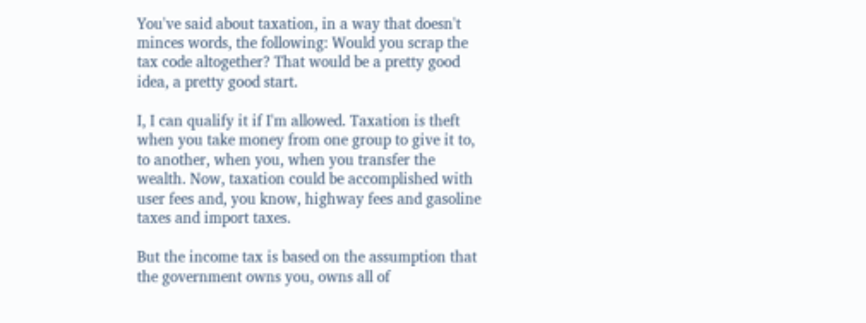You've said about taxation, in a way that doesn't minces words, the following: Would you scrap the tax code altogether? That would be a pretty good idea, a pretty good start.

I, I can qualify it if I'm allowed. Taxation is theft when you take money from one group to give it to, to another, when you, when you transfer the wealth. Now, taxation could be accomplished with user fees and, you know, highway fees and gasoline taxes and import taxes.

But the income tax is based on the assumption that the government owns you, owns all of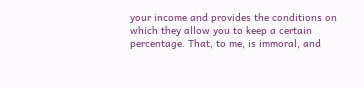your income and provides the conditions on which they allow you to keep a certain percentage. That, to me, is immoral, and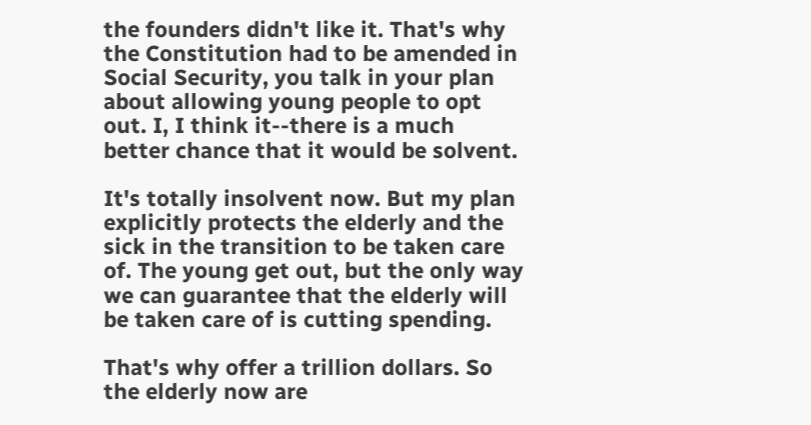the founders didn't like it. That's why the Constitution had to be amended in Social Security, you talk in your plan about allowing young people to opt out. I, I think it--there is a much better chance that it would be solvent.

It's totally insolvent now. But my plan explicitly protects the elderly and the sick in the transition to be taken care of. The young get out, but the only way we can guarantee that the elderly will be taken care of is cutting spending.

That's why offer a trillion dollars. So the elderly now are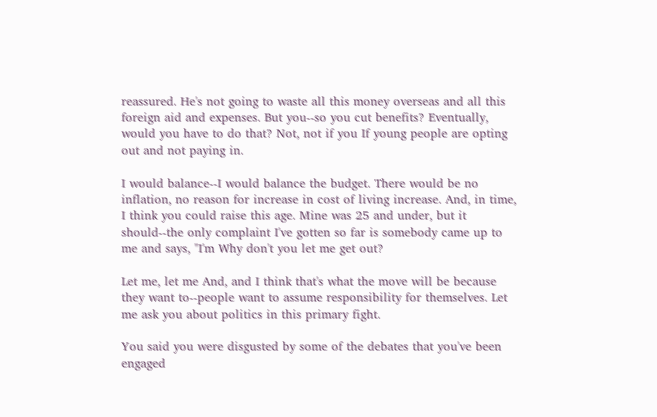reassured. He's not going to waste all this money overseas and all this foreign aid and expenses. But you--so you cut benefits? Eventually, would you have to do that? Not, not if you If young people are opting out and not paying in.

I would balance--I would balance the budget. There would be no inflation, no reason for increase in cost of living increase. And, in time, I think you could raise this age. Mine was 25 and under, but it should--the only complaint I've gotten so far is somebody came up to me and says, "I'm Why don't you let me get out?

Let me, let me And, and I think that's what the move will be because they want to--people want to assume responsibility for themselves. Let me ask you about politics in this primary fight.

You said you were disgusted by some of the debates that you've been engaged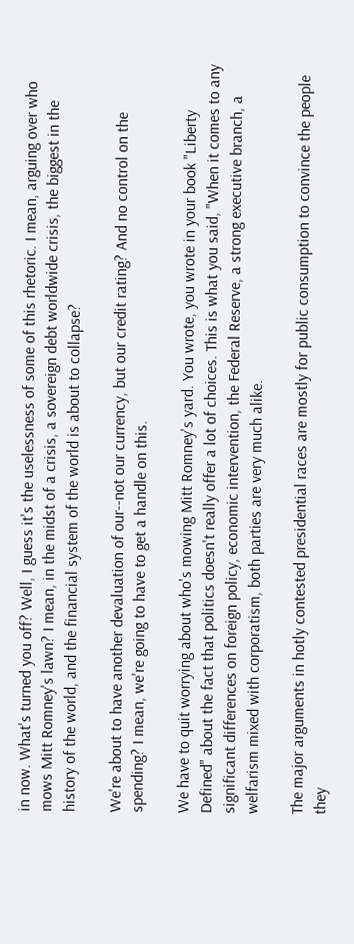in now. What's turned you off? Well, I guess it's the uselessness of some of this rhetoric. I mean, arguing over who mows Mitt Romney's lawn? I mean, in the midst of a crisis, a sovereign debt worldwide crisis, the biggest in the history of the world, and the financial system of the world is about to collapse?

We're about to have another devaluation of our--not our currency, but our credit rating? And no control on the spending? I mean, we're going to have to get a handle on this.

We have to quit worrying about who's mowing Mitt Romney's yard. You wrote, you wrote in your book "Liberty Defined" about the fact that politics doesn't really offer a lot of choices. This is what you said, "When it comes to any significant differences on foreign policy, economic intervention, the Federal Reserve, a strong executive branch, a welfarism mixed with corporatism, both parties are very much alike.

The major arguments in hotly contested presidential races are mostly for public consumption to convince the people they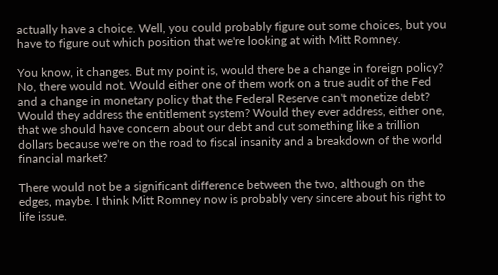actually have a choice. Well, you could probably figure out some choices, but you have to figure out which position that we're looking at with Mitt Romney.

You know, it changes. But my point is, would there be a change in foreign policy? No, there would not. Would either one of them work on a true audit of the Fed and a change in monetary policy that the Federal Reserve can't monetize debt? Would they address the entitlement system? Would they ever address, either one, that we should have concern about our debt and cut something like a trillion dollars because we're on the road to fiscal insanity and a breakdown of the world financial market?

There would not be a significant difference between the two, although on the edges, maybe. I think Mitt Romney now is probably very sincere about his right to life issue.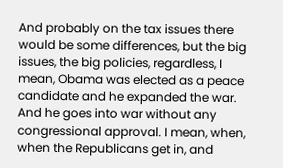And probably on the tax issues there would be some differences, but the big issues, the big policies, regardless, I mean, Obama was elected as a peace candidate and he expanded the war. And he goes into war without any congressional approval. I mean, when, when the Republicans get in, and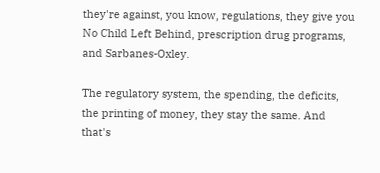they're against, you know, regulations, they give you No Child Left Behind, prescription drug programs, and Sarbanes-Oxley.

The regulatory system, the spending, the deficits, the printing of money, they stay the same. And that's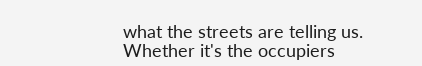what the streets are telling us. Whether it's the occupiers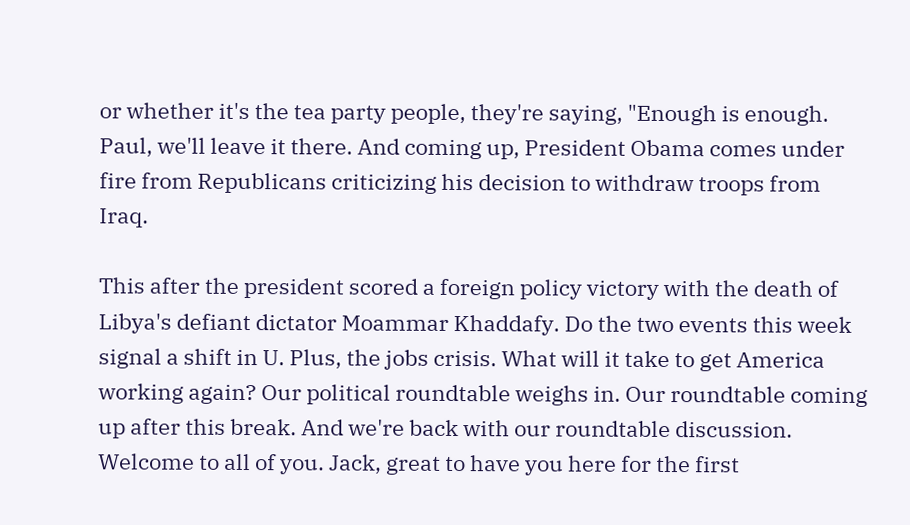or whether it's the tea party people, they're saying, "Enough is enough. Paul, we'll leave it there. And coming up, President Obama comes under fire from Republicans criticizing his decision to withdraw troops from Iraq.

This after the president scored a foreign policy victory with the death of Libya's defiant dictator Moammar Khaddafy. Do the two events this week signal a shift in U. Plus, the jobs crisis. What will it take to get America working again? Our political roundtable weighs in. Our roundtable coming up after this break. And we're back with our roundtable discussion. Welcome to all of you. Jack, great to have you here for the first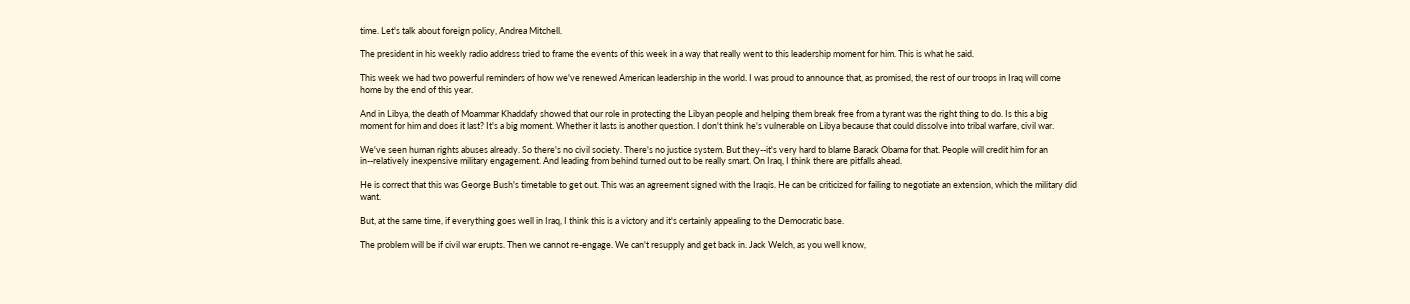time. Let's talk about foreign policy, Andrea Mitchell.

The president in his weekly radio address tried to frame the events of this week in a way that really went to this leadership moment for him. This is what he said.

This week we had two powerful reminders of how we've renewed American leadership in the world. I was proud to announce that, as promised, the rest of our troops in Iraq will come home by the end of this year.

And in Libya, the death of Moammar Khaddafy showed that our role in protecting the Libyan people and helping them break free from a tyrant was the right thing to do. Is this a big moment for him and does it last? It's a big moment. Whether it lasts is another question. I don't think he's vulnerable on Libya because that could dissolve into tribal warfare, civil war.

We've seen human rights abuses already. So there's no civil society. There's no justice system. But they--it's very hard to blame Barack Obama for that. People will credit him for an in--relatively inexpensive military engagement. And leading from behind turned out to be really smart. On Iraq, I think there are pitfalls ahead.

He is correct that this was George Bush's timetable to get out. This was an agreement signed with the Iraqis. He can be criticized for failing to negotiate an extension, which the military did want.

But, at the same time, if everything goes well in Iraq, I think this is a victory and it's certainly appealing to the Democratic base.

The problem will be if civil war erupts. Then we cannot re-engage. We can't resupply and get back in. Jack Welch, as you well know,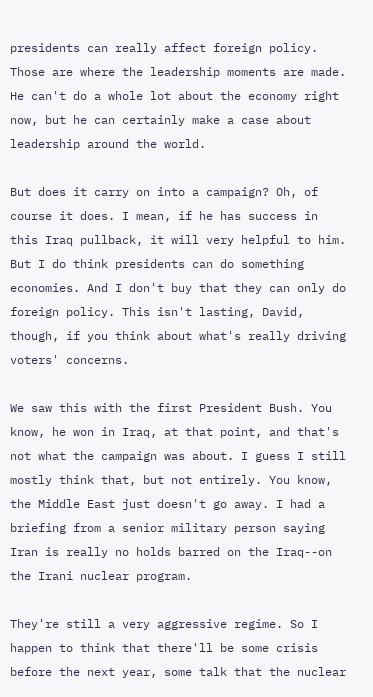presidents can really affect foreign policy. Those are where the leadership moments are made. He can't do a whole lot about the economy right now, but he can certainly make a case about leadership around the world.

But does it carry on into a campaign? Oh, of course it does. I mean, if he has success in this Iraq pullback, it will very helpful to him. But I do think presidents can do something economies. And I don't buy that they can only do foreign policy. This isn't lasting, David, though, if you think about what's really driving voters' concerns.

We saw this with the first President Bush. You know, he won in Iraq, at that point, and that's not what the campaign was about. I guess I still mostly think that, but not entirely. You know, the Middle East just doesn't go away. I had a briefing from a senior military person saying Iran is really no holds barred on the Iraq--on the Irani nuclear program.

They're still a very aggressive regime. So I happen to think that there'll be some crisis before the next year, some talk that the nuclear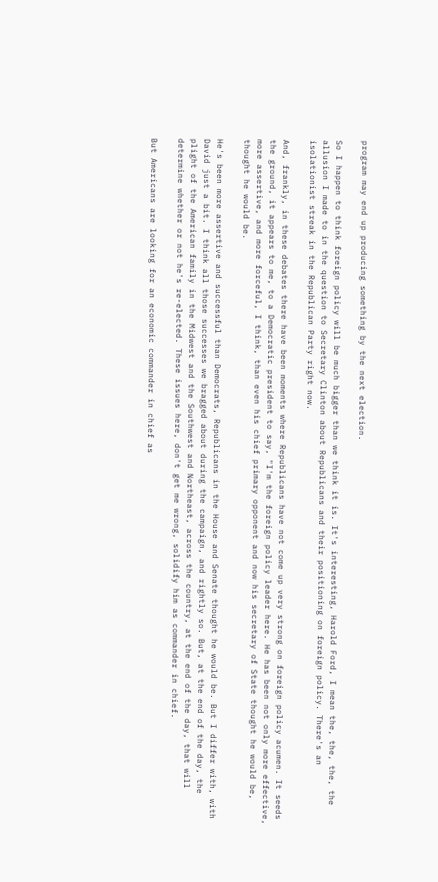program may end up producing something by the next election.

So I happen to think foreign policy will be much bigger than we think it is. It's interesting, Harold Ford, I mean the, the, the, the allusion I made to in the question to Secretary Clinton about Republicans and their positioning on foreign policy. There's an isolationist streak in the Republican Party right now.

And, frankly, in these debates there have been moments where Republicans have not come up very strong on foreign policy acumen. It seeds the ground, it appears to me, to a Democratic president to say, "I'm the foreign policy leader here. He has been not only more effective, more assertive, and more forceful, I think, than even his chief primary opponent and now his secretary of State thought he would be, thought he would be.

He's been more assertive and successful than Democrats, Republicans in the House and Senate thought he would be. But I differ with, with David just a bit. I think all those successes we bragged about during the campaign, and rightly so. But, at the end of the day, the plight of the American family in the Midwest and the Southwest and Northeast, across the country, at the end of the day, that will determine whether or not he's re-elected. These issues here, don't get me wrong, solidify him as commander in chief.

But Americans are looking for an economic commander in chief as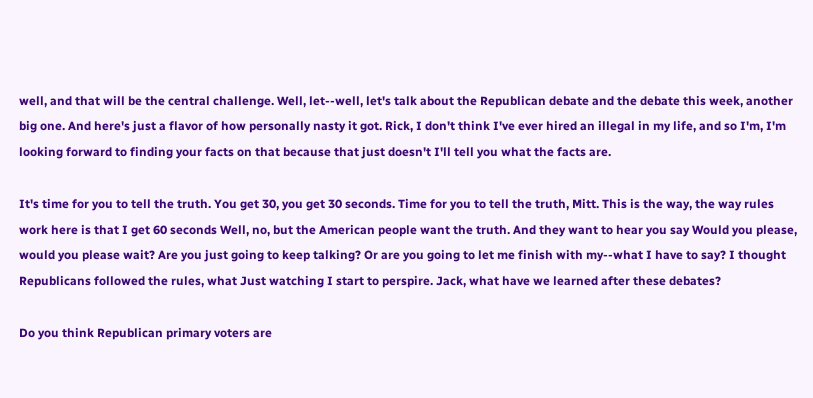well, and that will be the central challenge. Well, let--well, let's talk about the Republican debate and the debate this week, another big one. And here's just a flavor of how personally nasty it got. Rick, I don't think I've ever hired an illegal in my life, and so I'm, I'm looking forward to finding your facts on that because that just doesn't I'll tell you what the facts are.

It's time for you to tell the truth. You get 30, you get 30 seconds. Time for you to tell the truth, Mitt. This is the way, the way rules work here is that I get 60 seconds Well, no, but the American people want the truth. And they want to hear you say Would you please, would you please wait? Are you just going to keep talking? Or are you going to let me finish with my--what I have to say? I thought Republicans followed the rules, what Just watching I start to perspire. Jack, what have we learned after these debates?

Do you think Republican primary voters are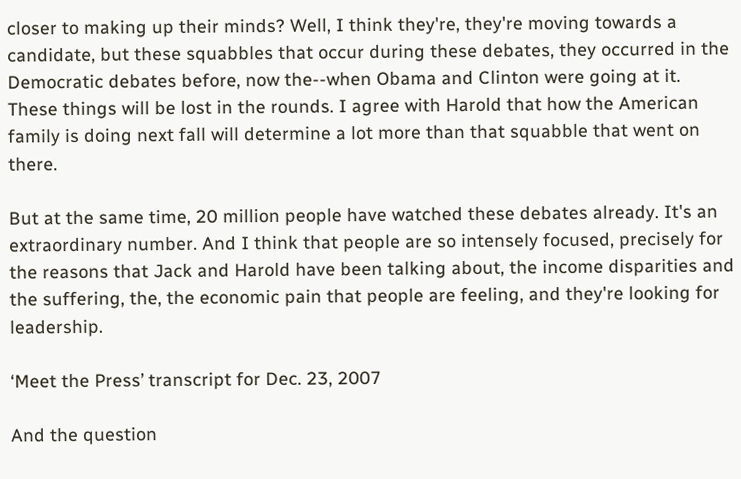closer to making up their minds? Well, I think they're, they're moving towards a candidate, but these squabbles that occur during these debates, they occurred in the Democratic debates before, now the--when Obama and Clinton were going at it. These things will be lost in the rounds. I agree with Harold that how the American family is doing next fall will determine a lot more than that squabble that went on there.

But at the same time, 20 million people have watched these debates already. It's an extraordinary number. And I think that people are so intensely focused, precisely for the reasons that Jack and Harold have been talking about, the income disparities and the suffering, the, the economic pain that people are feeling, and they're looking for leadership.

‘Meet the Press’ transcript for Dec. 23, 2007

And the question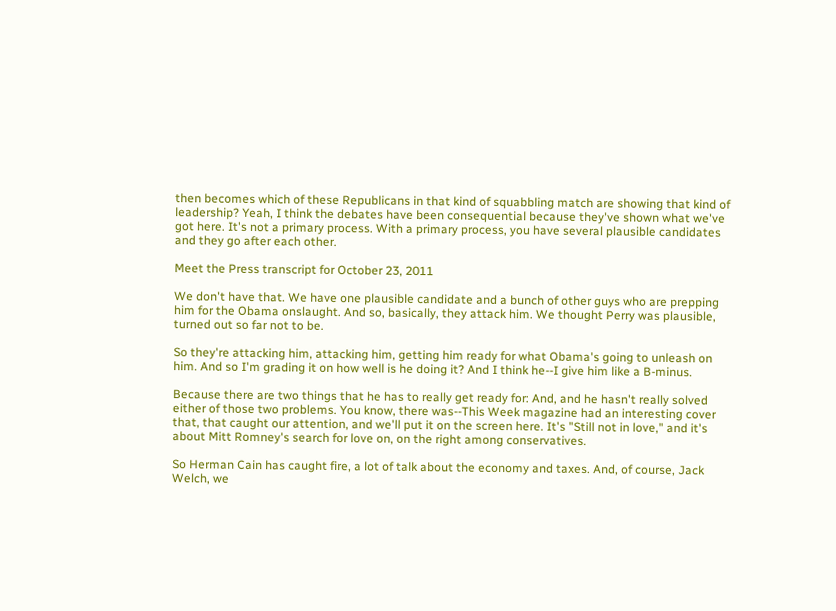then becomes which of these Republicans in that kind of squabbling match are showing that kind of leadership? Yeah, I think the debates have been consequential because they've shown what we've got here. It's not a primary process. With a primary process, you have several plausible candidates and they go after each other.

Meet the Press transcript for October 23, 2011

We don't have that. We have one plausible candidate and a bunch of other guys who are prepping him for the Obama onslaught. And so, basically, they attack him. We thought Perry was plausible, turned out so far not to be.

So they're attacking him, attacking him, getting him ready for what Obama's going to unleash on him. And so I'm grading it on how well is he doing it? And I think he--I give him like a B-minus.

Because there are two things that he has to really get ready for: And, and he hasn't really solved either of those two problems. You know, there was--This Week magazine had an interesting cover that, that caught our attention, and we'll put it on the screen here. It's "Still not in love," and it's about Mitt Romney's search for love on, on the right among conservatives.

So Herman Cain has caught fire, a lot of talk about the economy and taxes. And, of course, Jack Welch, we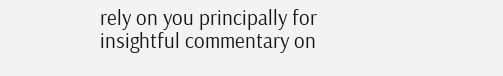rely on you principally for insightful commentary on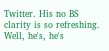Twitter. His no BS clarity is so refreshing. Well, he's, he's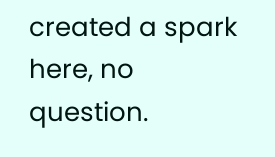created a spark here, no question.